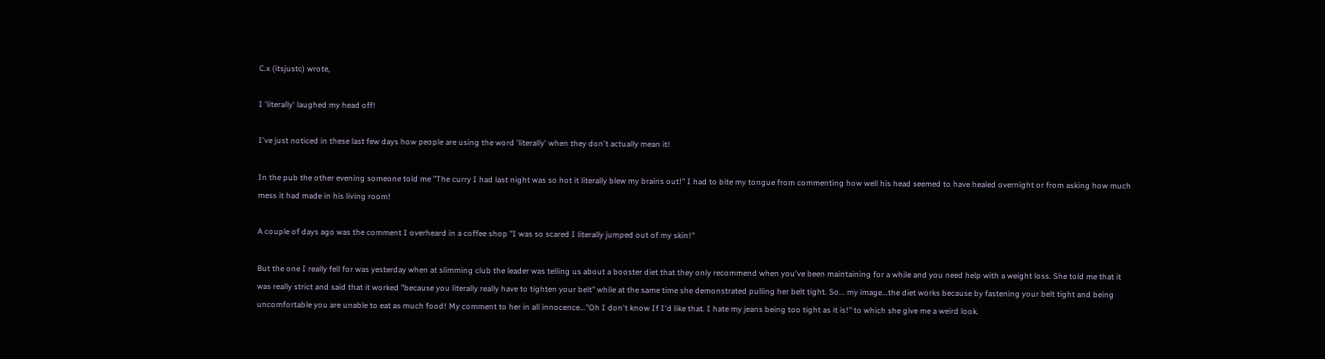C.x (itsjustc) wrote,

I 'literally' laughed my head off!

I've just noticed in these last few days how people are using the word 'literally' when they don't actually mean it!

In the pub the other evening someone told me "The curry I had last night was so hot it literally blew my brains out!" I had to bite my tongue from commenting how well his head seemed to have healed overnight or from asking how much mess it had made in his living room!

A couple of days ago was the comment I overheard in a coffee shop "I was so scared I literally jumped out of my skin!"

But the one I really fell for was yesterday when at slimming club the leader was telling us about a booster diet that they only recommend when you've been maintaining for a while and you need help with a weight loss. She told me that it was really strict and said that it worked "because you literally really have to tighten your belt" while at the same time she demonstrated pulling her belt tight. So... my image...the diet works because by fastening your belt tight and being uncomfortable you are unable to eat as much food! My comment to her in all innocence..."Oh I don't know If I'd like that. I hate my jeans being too tight as it is!" to which she give me a weird look.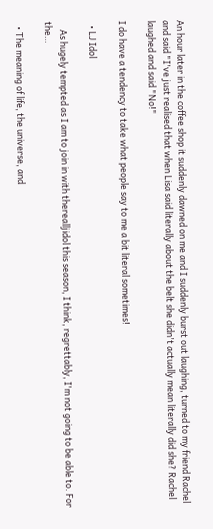An hour later in the coffee shop it suddenly dawned on me and I suddenly burst out laughing, turned to my friend Rachel and said "I've just realised that when Lisa said literally about the belt she didn't actually mean literally did she? Rachel laughed and said "No!"

I do have a tendency to take what people say to me a bit literal sometimes!

  • LJ Idol

    As hugely tempted as I am to join in with therealljidol this season, I think, regrettably, I'm not going to be able to. For the…

  • The meaning of life, the universe, and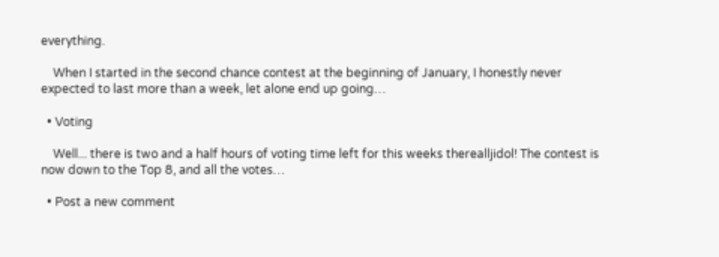everything.

    When I started in the second chance contest at the beginning of January, I honestly never expected to last more than a week, let alone end up going…

  • Voting

    Well... there is two and a half hours of voting time left for this weeks therealljidol! The contest is now down to the Top 8, and all the votes…

  • Post a new comment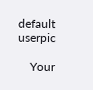default userpic

    Your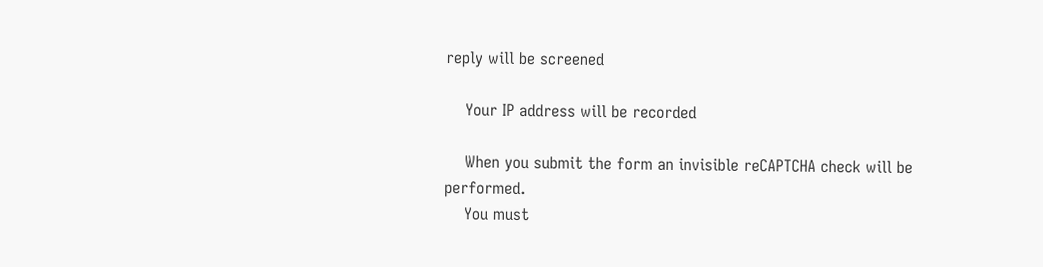reply will be screened

    Your IP address will be recorded

    When you submit the form an invisible reCAPTCHA check will be performed.
    You must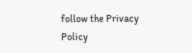follow the Privacy Policy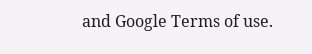and Google Terms of use.